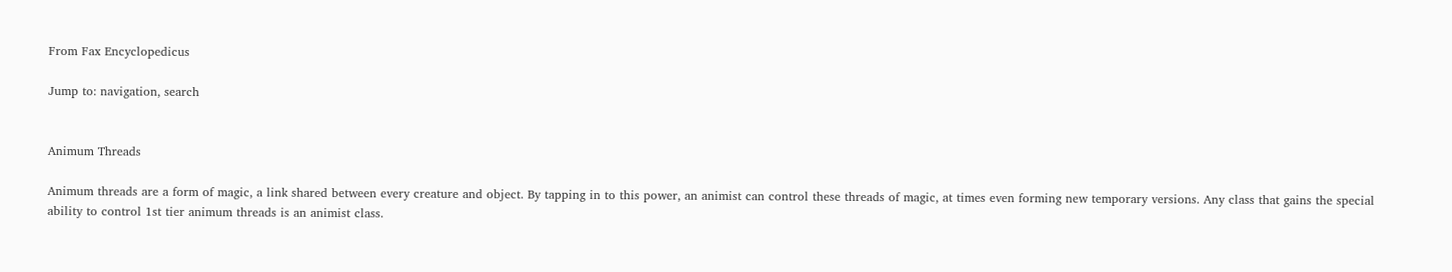From Fax Encyclopedicus

Jump to: navigation, search


Animum Threads

Animum threads are a form of magic, a link shared between every creature and object. By tapping in to this power, an animist can control these threads of magic, at times even forming new temporary versions. Any class that gains the special ability to control 1st tier animum threads is an animist class.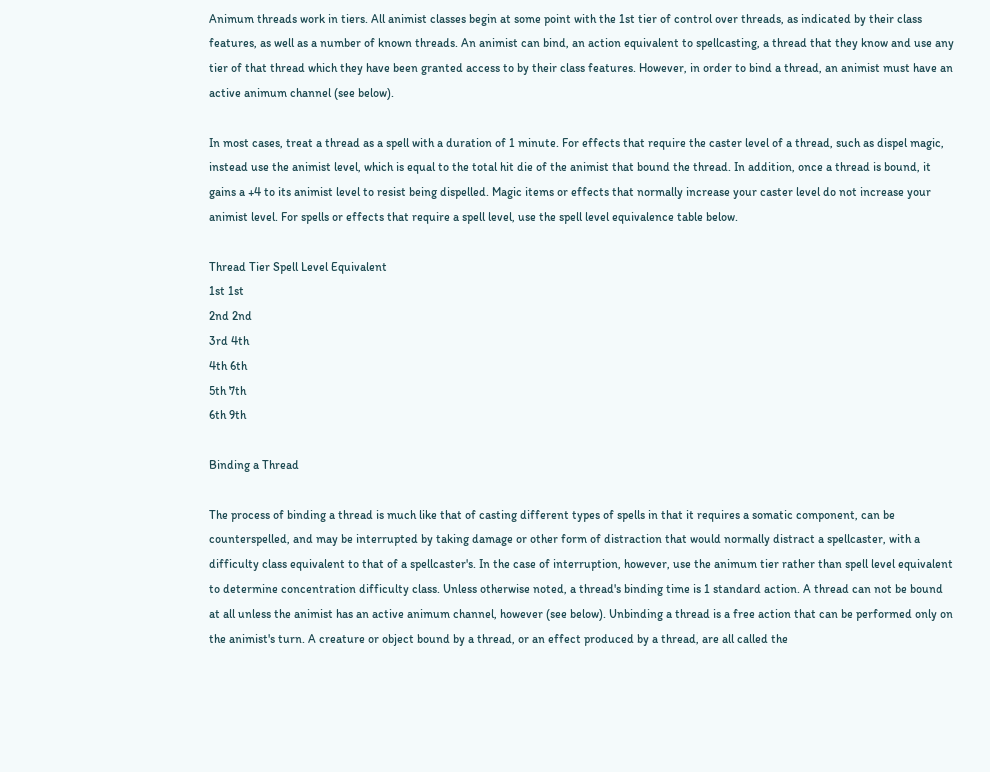Animum threads work in tiers. All animist classes begin at some point with the 1st tier of control over threads, as indicated by their class features, as well as a number of known threads. An animist can bind, an action equivalent to spellcasting, a thread that they know and use any tier of that thread which they have been granted access to by their class features. However, in order to bind a thread, an animist must have an active animum channel (see below).

In most cases, treat a thread as a spell with a duration of 1 minute. For effects that require the caster level of a thread, such as dispel magic, instead use the animist level, which is equal to the total hit die of the animist that bound the thread. In addition, once a thread is bound, it gains a +4 to its animist level to resist being dispelled. Magic items or effects that normally increase your caster level do not increase your animist level. For spells or effects that require a spell level, use the spell level equivalence table below.

Thread Tier Spell Level Equivalent
1st 1st
2nd 2nd
3rd 4th
4th 6th
5th 7th
6th 9th

Binding a Thread

The process of binding a thread is much like that of casting different types of spells in that it requires a somatic component, can be counterspelled, and may be interrupted by taking damage or other form of distraction that would normally distract a spellcaster, with a difficulty class equivalent to that of a spellcaster's. In the case of interruption, however, use the animum tier rather than spell level equivalent to determine concentration difficulty class. Unless otherwise noted, a thread's binding time is 1 standard action. A thread can not be bound at all unless the animist has an active animum channel, however (see below). Unbinding a thread is a free action that can be performed only on the animist's turn. A creature or object bound by a thread, or an effect produced by a thread, are all called the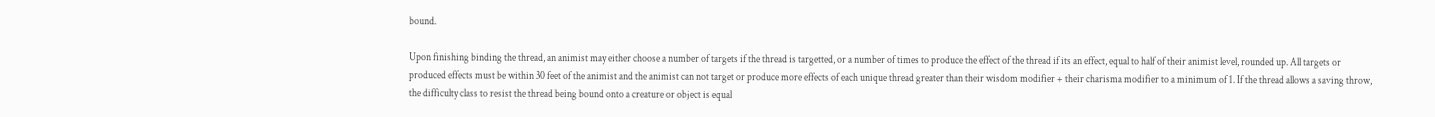bound.

Upon finishing binding the thread, an animist may either choose a number of targets if the thread is targetted, or a number of times to produce the effect of the thread if its an effect, equal to half of their animist level, rounded up. All targets or produced effects must be within 30 feet of the animist and the animist can not target or produce more effects of each unique thread greater than their wisdom modifier + their charisma modifier to a minimum of 1. If the thread allows a saving throw, the difficulty class to resist the thread being bound onto a creature or object is equal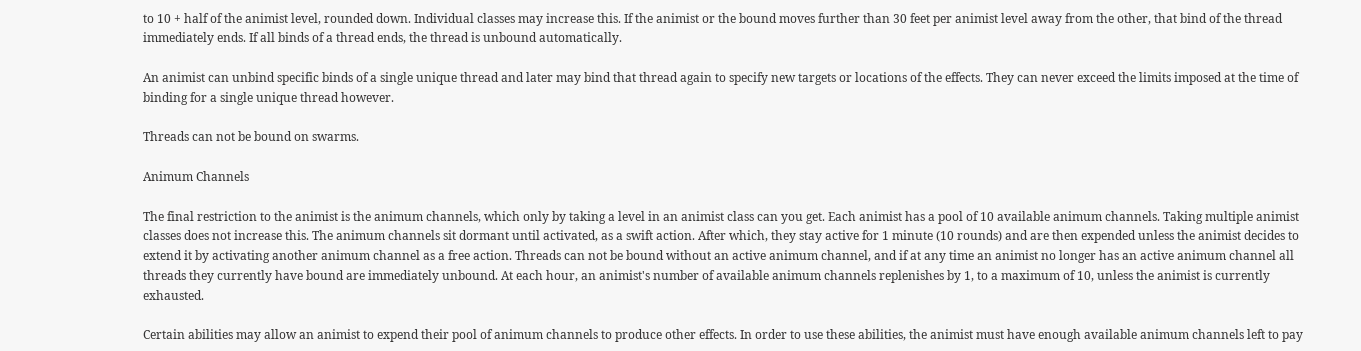to 10 + half of the animist level, rounded down. Individual classes may increase this. If the animist or the bound moves further than 30 feet per animist level away from the other, that bind of the thread immediately ends. If all binds of a thread ends, the thread is unbound automatically.

An animist can unbind specific binds of a single unique thread and later may bind that thread again to specify new targets or locations of the effects. They can never exceed the limits imposed at the time of binding for a single unique thread however.

Threads can not be bound on swarms.

Animum Channels

The final restriction to the animist is the animum channels, which only by taking a level in an animist class can you get. Each animist has a pool of 10 available animum channels. Taking multiple animist classes does not increase this. The animum channels sit dormant until activated, as a swift action. After which, they stay active for 1 minute (10 rounds) and are then expended unless the animist decides to extend it by activating another animum channel as a free action. Threads can not be bound without an active animum channel, and if at any time an animist no longer has an active animum channel all threads they currently have bound are immediately unbound. At each hour, an animist's number of available animum channels replenishes by 1, to a maximum of 10, unless the animist is currently exhausted.

Certain abilities may allow an animist to expend their pool of animum channels to produce other effects. In order to use these abilities, the animist must have enough available animum channels left to pay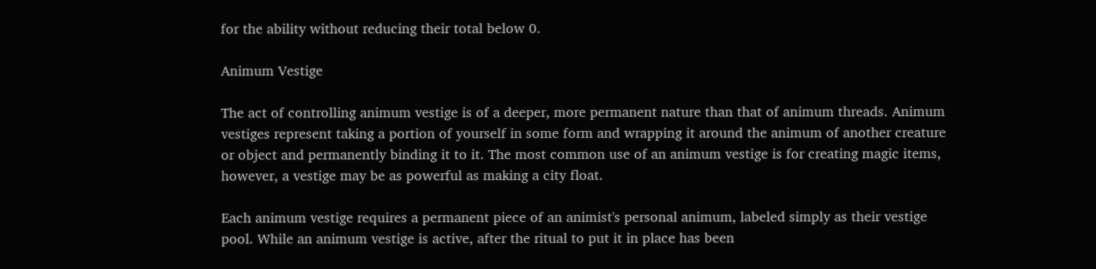for the ability without reducing their total below 0.

Animum Vestige

The act of controlling animum vestige is of a deeper, more permanent nature than that of animum threads. Animum vestiges represent taking a portion of yourself in some form and wrapping it around the animum of another creature or object and permanently binding it to it. The most common use of an animum vestige is for creating magic items, however, a vestige may be as powerful as making a city float.

Each animum vestige requires a permanent piece of an animist's personal animum, labeled simply as their vestige pool. While an animum vestige is active, after the ritual to put it in place has been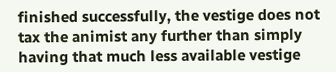finished successfully, the vestige does not tax the animist any further than simply having that much less available vestige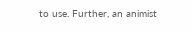to use. Further, an animist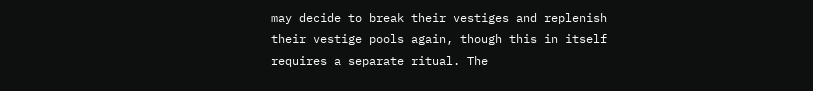may decide to break their vestiges and replenish their vestige pools again, though this in itself requires a separate ritual. The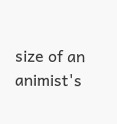size of an animist's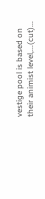vestige pool is based on their animist level,...(cut)...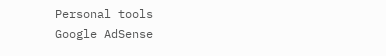Personal tools
Google AdSense